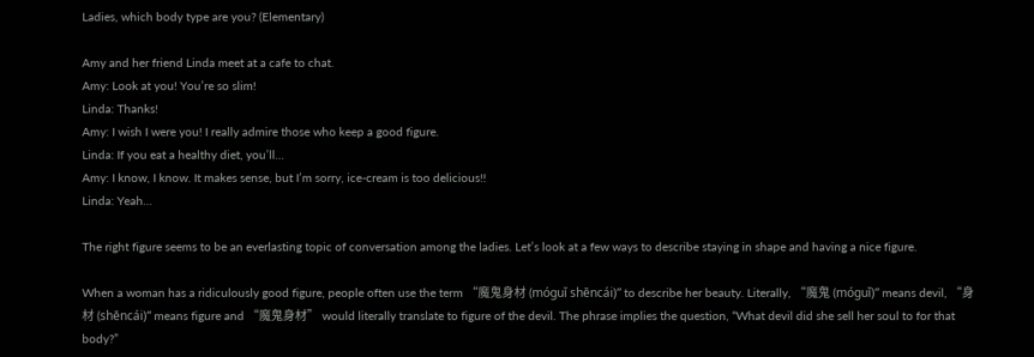Ladies, which body type are you? (Elementary)

Amy and her friend Linda meet at a cafe to chat.
Amy: Look at you! You’re so slim!
Linda: Thanks!
Amy: I wish I were you! I really admire those who keep a good figure.
Linda: If you eat a healthy diet, you’ll…
Amy: I know, I know. It makes sense, but I’m sorry, ice-cream is too delicious!!
Linda: Yeah…

The right figure seems to be an everlasting topic of conversation among the ladies. Let’s look at a few ways to describe staying in shape and having a nice figure.

When a woman has a ridiculously good figure, people often use the term “魔鬼身材 (móguǐ shēncái)” to describe her beauty. Literally, “魔鬼 (móguǐ)” means devil, “身材 (shēncái)” means figure and “魔鬼身材” would literally translate to figure of the devil. The phrase implies the question, “What devil did she sell her soul to for that body?”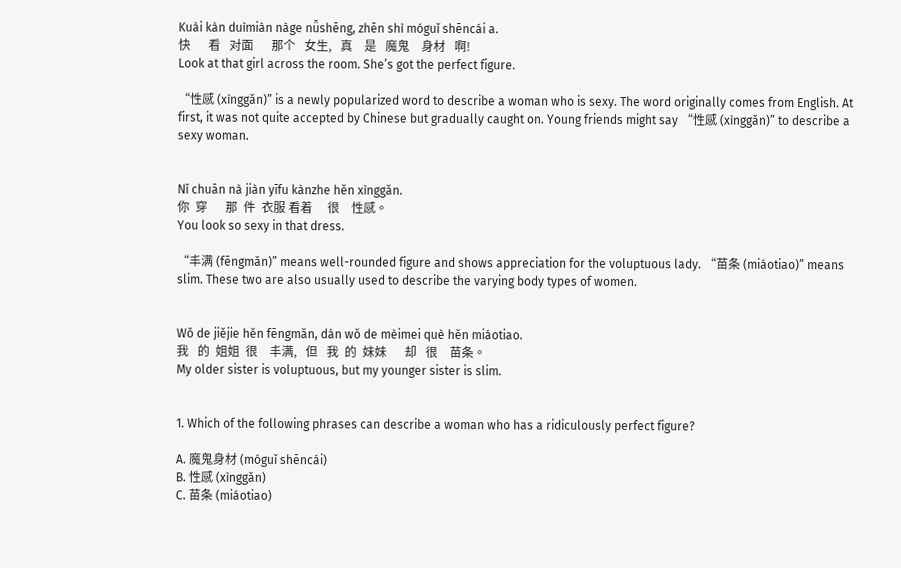Kuài kàn duìmiàn nàge nǚshēng, zhēn shì móguǐ shēncái a.
快      看   对面      那个   女生,   真    是   魔鬼    身材   啊!
Look at that girl across the room. She’s got the perfect figure.

“性感 (xìnggǎn)” is a newly popularized word to describe a woman who is sexy. The word originally comes from English. At first, it was not quite accepted by Chinese but gradually caught on. Young friends might say “性感 (xìnggǎn)” to describe a sexy woman.


Nǐ chuān nà jiàn yīfu kànzhe hěn xìnggǎn.
你  穿      那  件  衣服 看着     很    性感。
You look so sexy in that dress.

“丰满 (fēngmǎn)” means well-rounded figure and shows appreciation for the voluptuous lady. “苗条 (miáotiao)” means slim. These two are also usually used to describe the varying body types of women.


Wǒ de jiějie hěn fēngmǎn, dàn wǒ de mèimei què hěn miáotiao.
我   的  姐姐  很    丰满,   但   我  的  妹妹      却   很    苗条。
My older sister is voluptuous, but my younger sister is slim.


1. Which of the following phrases can describe a woman who has a ridiculously perfect figure?

A. 魔鬼身材 (móguǐ shēncái)
B. 性感 (xìnggǎn)
C. 苗条 (miáotiao)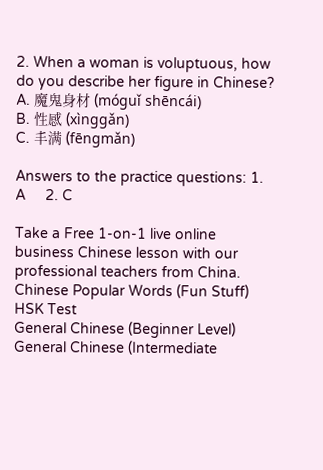2. When a woman is voluptuous, how do you describe her figure in Chinese?
A. 魔鬼身材 (móguǐ shēncái)
B. 性感 (xìnggǎn)
C. 丰满 (fēngmǎn)

Answers to the practice questions: 1. A     2. C

Take a Free 1-on-1 live online business Chinese lesson with our professional teachers from China.
Chinese Popular Words (Fun Stuff)
HSK Test
General Chinese (Beginner Level)
General Chinese (Intermediate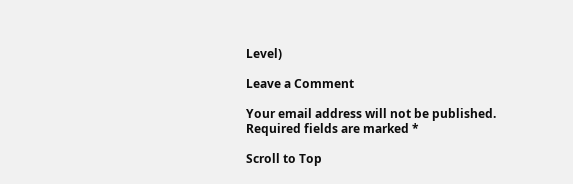Level)

Leave a Comment

Your email address will not be published. Required fields are marked *

Scroll to Top